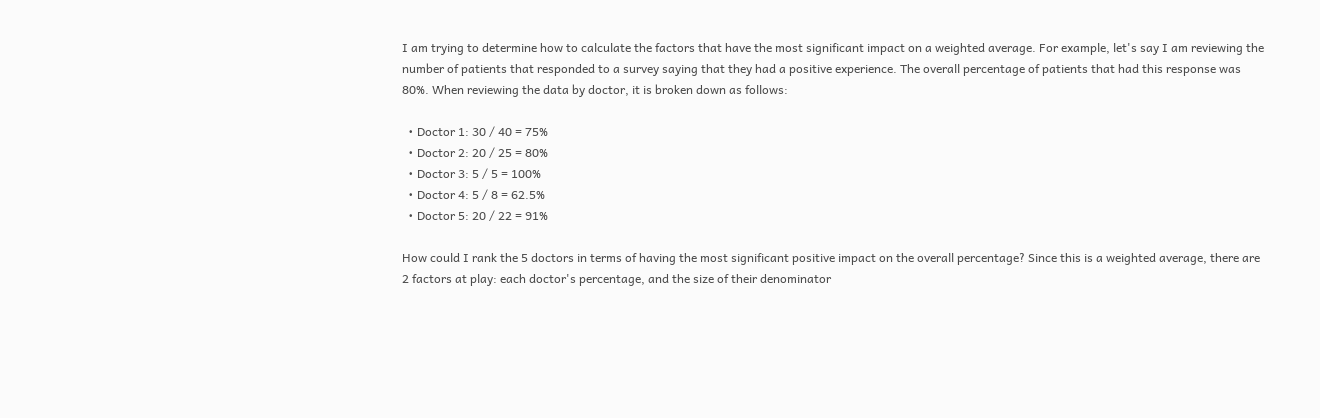I am trying to determine how to calculate the factors that have the most significant impact on a weighted average. For example, let's say I am reviewing the number of patients that responded to a survey saying that they had a positive experience. The overall percentage of patients that had this response was 80%. When reviewing the data by doctor, it is broken down as follows:

  • Doctor 1: 30 / 40 = 75%
  • Doctor 2: 20 / 25 = 80%
  • Doctor 3: 5 / 5 = 100%
  • Doctor 4: 5 / 8 = 62.5%
  • Doctor 5: 20 / 22 = 91%

How could I rank the 5 doctors in terms of having the most significant positive impact on the overall percentage? Since this is a weighted average, there are 2 factors at play: each doctor's percentage, and the size of their denominator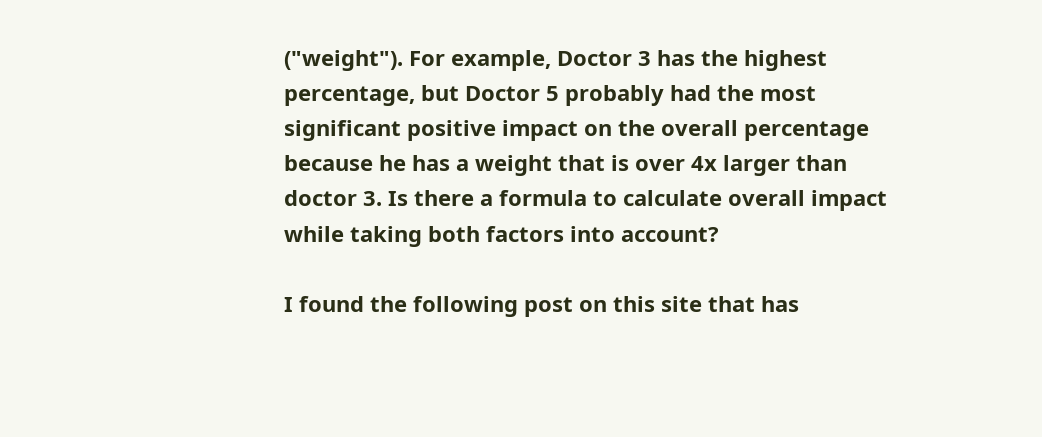("weight"). For example, Doctor 3 has the highest percentage, but Doctor 5 probably had the most significant positive impact on the overall percentage because he has a weight that is over 4x larger than doctor 3. Is there a formula to calculate overall impact while taking both factors into account?

I found the following post on this site that has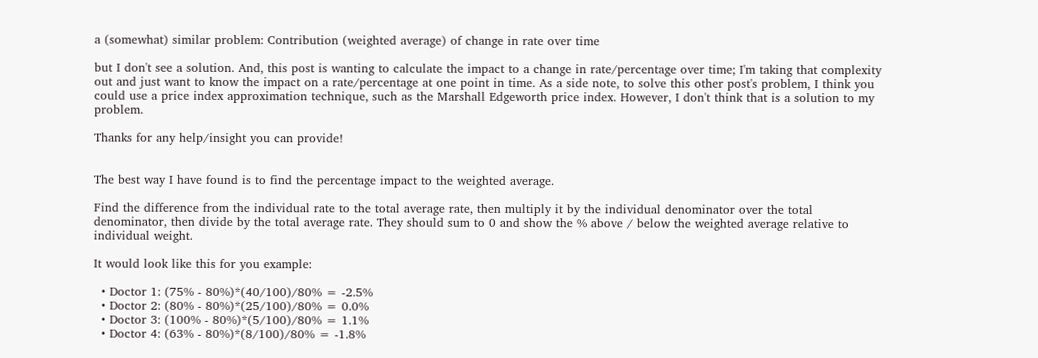a (somewhat) similar problem: Contribution (weighted average) of change in rate over time

but I don't see a solution. And, this post is wanting to calculate the impact to a change in rate/percentage over time; I'm taking that complexity out and just want to know the impact on a rate/percentage at one point in time. As a side note, to solve this other post's problem, I think you could use a price index approximation technique, such as the Marshall Edgeworth price index. However, I don't think that is a solution to my problem.

Thanks for any help/insight you can provide!


The best way I have found is to find the percentage impact to the weighted average.

Find the difference from the individual rate to the total average rate, then multiply it by the individual denominator over the total denominator, then divide by the total average rate. They should sum to 0 and show the % above / below the weighted average relative to individual weight.

It would look like this for you example:

  • Doctor 1: (75% - 80%)*(40/100)/80% = -2.5%
  • Doctor 2: (80% - 80%)*(25/100)/80% = 0.0%
  • Doctor 3: (100% - 80%)*(5/100)/80% = 1.1%
  • Doctor 4: (63% - 80%)*(8/100)/80% = -1.8%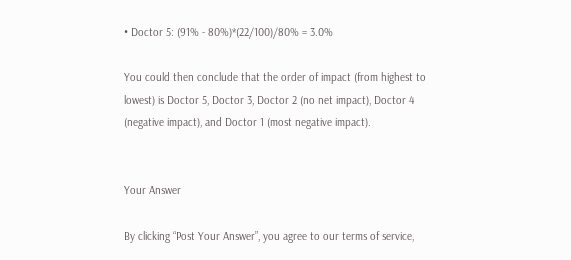• Doctor 5: (91% - 80%)*(22/100)/80% = 3.0%

You could then conclude that the order of impact (from highest to lowest) is Doctor 5, Doctor 3, Doctor 2 (no net impact), Doctor 4 (negative impact), and Doctor 1 (most negative impact).


Your Answer

By clicking “Post Your Answer”, you agree to our terms of service,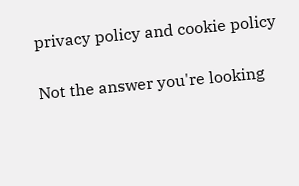privacy policy and cookie policy

Not the answer you're looking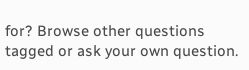for? Browse other questions tagged or ask your own question.